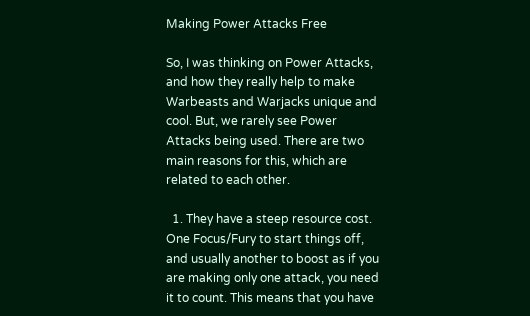Making Power Attacks Free

So, I was thinking on Power Attacks, and how they really help to make Warbeasts and Warjacks unique and cool. But, we rarely see Power Attacks being used. There are two main reasons for this, which are related to each other.

  1. They have a steep resource cost. One Focus/Fury to start things off, and usually another to boost as if you are making only one attack, you need it to count. This means that you have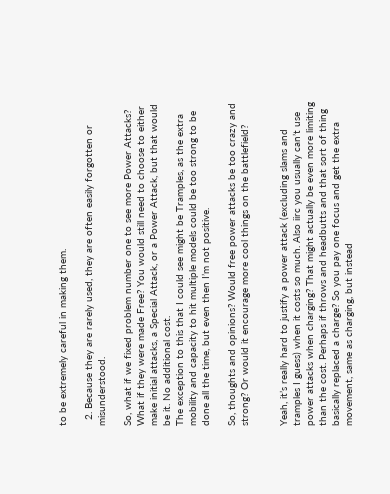to be extremely careful in making them.

  2. Because they are rarely used, they are often easily forgotten or misunderstood.

So, what if we fixed problem number one to see more Power Attacks? What if they were made Free? You would still need to choose to either make initial attacks, a Special Attack, or a Power Attack, but that would be it. No additional cost.
The exception to this that I could see might be Tramples, as the extra mobility and capacity to hit multiple models could be too strong to be done all the time, but even then I’m not positive.

So, thoughts and opinions? Would free power attacks be too crazy and strong? Or would it encourage more cool things on the battlefield?


Yeah, it’s really hard to justify a power attack (excluding slams and tramples I guess) when it costs so much. Also iirc you usually can’t use power attacks when charging? That might actually be even more limiting than the cost. Perhaps if throws and headbutts and that sort of thing basically replaced a charge? So you pay one focus and get the extra movement, same as charging, but instead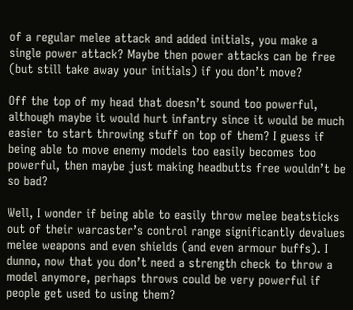of a regular melee attack and added initials, you make a single power attack? Maybe then power attacks can be free (but still take away your initials) if you don’t move?

Off the top of my head that doesn’t sound too powerful, although maybe it would hurt infantry since it would be much easier to start throwing stuff on top of them? I guess if being able to move enemy models too easily becomes too powerful, then maybe just making headbutts free wouldn’t be so bad?

Well, I wonder if being able to easily throw melee beatsticks out of their warcaster’s control range significantly devalues melee weapons and even shields (and even armour buffs). I dunno, now that you don’t need a strength check to throw a model anymore, perhaps throws could be very powerful if people get used to using them?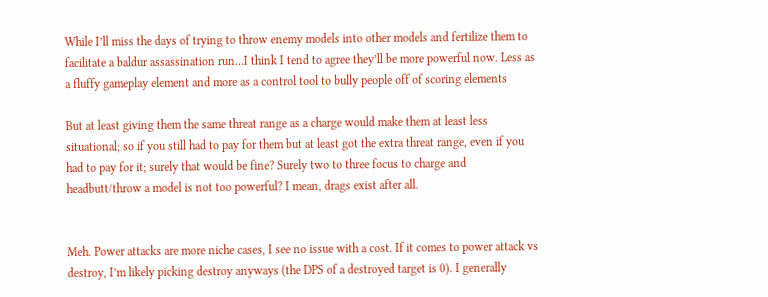While I’ll miss the days of trying to throw enemy models into other models and fertilize them to facilitate a baldur assassination run…I think I tend to agree they’ll be more powerful now. Less as a fluffy gameplay element and more as a control tool to bully people off of scoring elements

But at least giving them the same threat range as a charge would make them at least less situational; so if you still had to pay for them but at least got the extra threat range, even if you had to pay for it; surely that would be fine? Surely two to three focus to charge and headbutt/throw a model is not too powerful? I mean, drags exist after all.


Meh. Power attacks are more niche cases, I see no issue with a cost. If it comes to power attack vs destroy, I’m likely picking destroy anyways (the DPS of a destroyed target is 0). I generally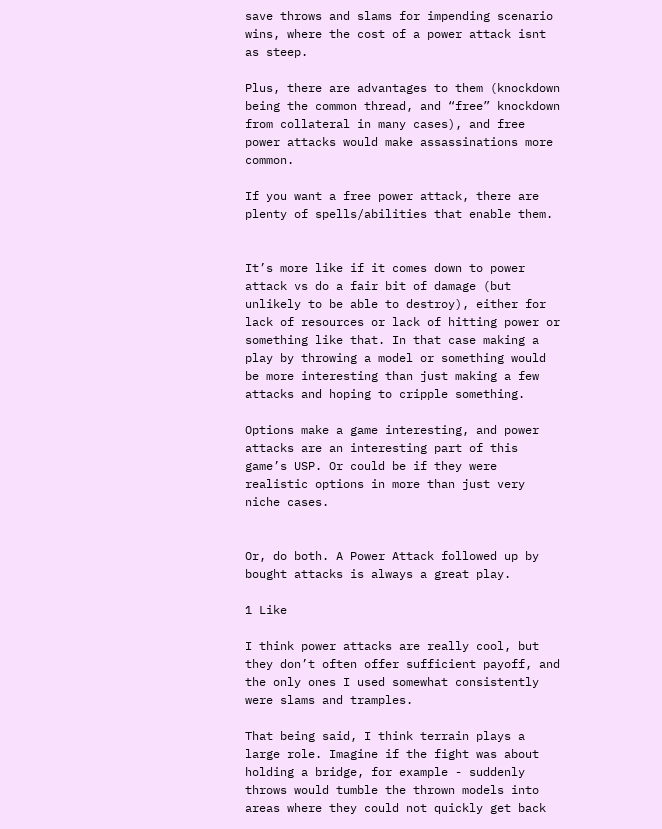save throws and slams for impending scenario wins, where the cost of a power attack isnt as steep.

Plus, there are advantages to them (knockdown being the common thread, and “free” knockdown from collateral in many cases), and free power attacks would make assassinations more common.

If you want a free power attack, there are plenty of spells/abilities that enable them.


It’s more like if it comes down to power attack vs do a fair bit of damage (but unlikely to be able to destroy), either for lack of resources or lack of hitting power or something like that. In that case making a play by throwing a model or something would be more interesting than just making a few attacks and hoping to cripple something.

Options make a game interesting, and power attacks are an interesting part of this game’s USP. Or could be if they were realistic options in more than just very niche cases.


Or, do both. A Power Attack followed up by bought attacks is always a great play.

1 Like

I think power attacks are really cool, but they don’t often offer sufficient payoff, and the only ones I used somewhat consistently were slams and tramples.

That being said, I think terrain plays a large role. Imagine if the fight was about holding a bridge, for example - suddenly throws would tumble the thrown models into areas where they could not quickly get back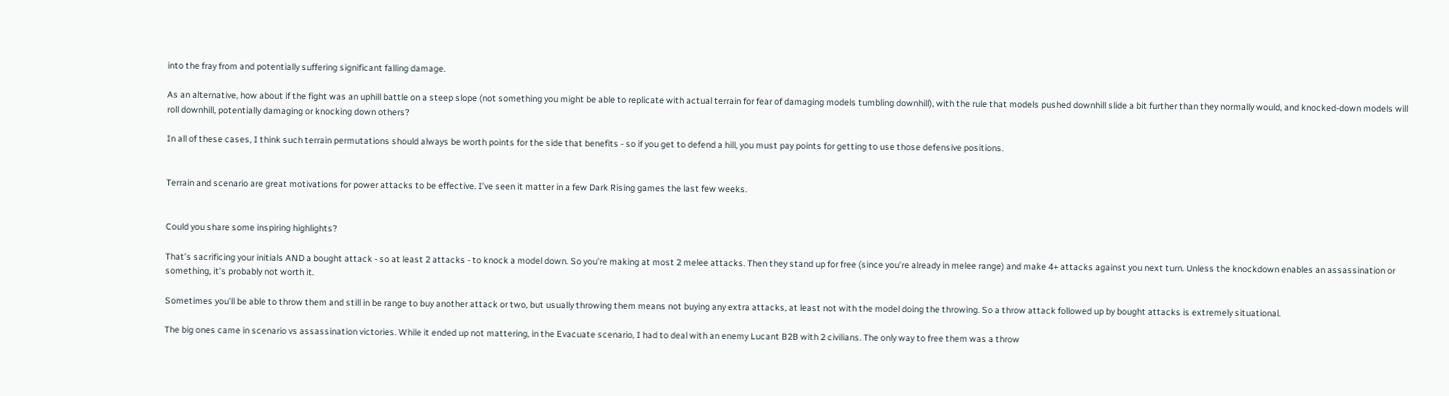into the fray from and potentially suffering significant falling damage.

As an alternative, how about if the fight was an uphill battle on a steep slope (not something you might be able to replicate with actual terrain for fear of damaging models tumbling downhill), with the rule that models pushed downhill slide a bit further than they normally would, and knocked-down models will roll downhill, potentially damaging or knocking down others?

In all of these cases, I think such terrain permutations should always be worth points for the side that benefits - so if you get to defend a hill, you must pay points for getting to use those defensive positions.


Terrain and scenario are great motivations for power attacks to be effective. I’ve seen it matter in a few Dark Rising games the last few weeks.


Could you share some inspiring highlights?

That’s sacrificing your initials AND a bought attack - so at least 2 attacks - to knock a model down. So you’re making at most 2 melee attacks. Then they stand up for free (since you’re already in melee range) and make 4+ attacks against you next turn. Unless the knockdown enables an assassination or something, it’s probably not worth it.

Sometimes you’ll be able to throw them and still in be range to buy another attack or two, but usually throwing them means not buying any extra attacks, at least not with the model doing the throwing. So a throw attack followed up by bought attacks is extremely situational.

The big ones came in scenario vs assassination victories. While it ended up not mattering, in the Evacuate scenario, I had to deal with an enemy Lucant B2B with 2 civilians. The only way to free them was a throw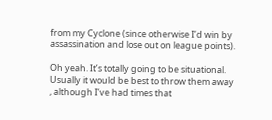from my Cyclone (since otherwise I’d win by assassination and lose out on league points).

Oh yeah. It’s totally going to be situational. Usually it would be best to throw them away , although I’ve had times that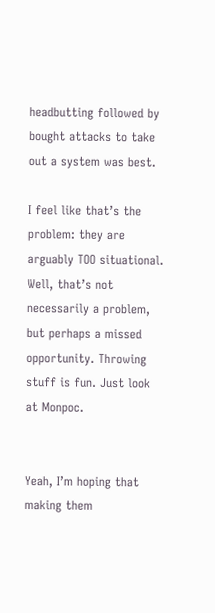headbutting followed by bought attacks to take out a system was best.

I feel like that’s the problem: they are arguably TOO situational. Well, that’s not necessarily a problem, but perhaps a missed opportunity. Throwing stuff is fun. Just look at Monpoc.


Yeah, I’m hoping that making them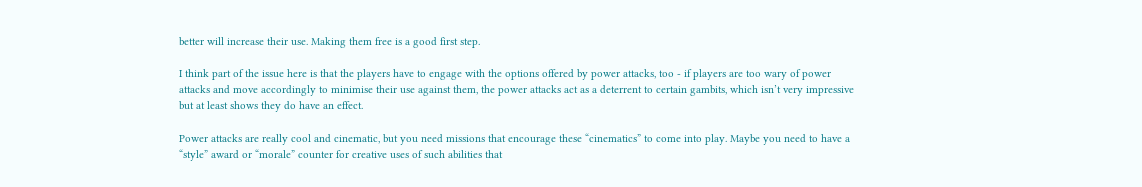better will increase their use. Making them free is a good first step.

I think part of the issue here is that the players have to engage with the options offered by power attacks, too - if players are too wary of power attacks and move accordingly to minimise their use against them, the power attacks act as a deterrent to certain gambits, which isn’t very impressive but at least shows they do have an effect.

Power attacks are really cool and cinematic, but you need missions that encourage these “cinematics” to come into play. Maybe you need to have a “style” award or “morale” counter for creative uses of such abilities that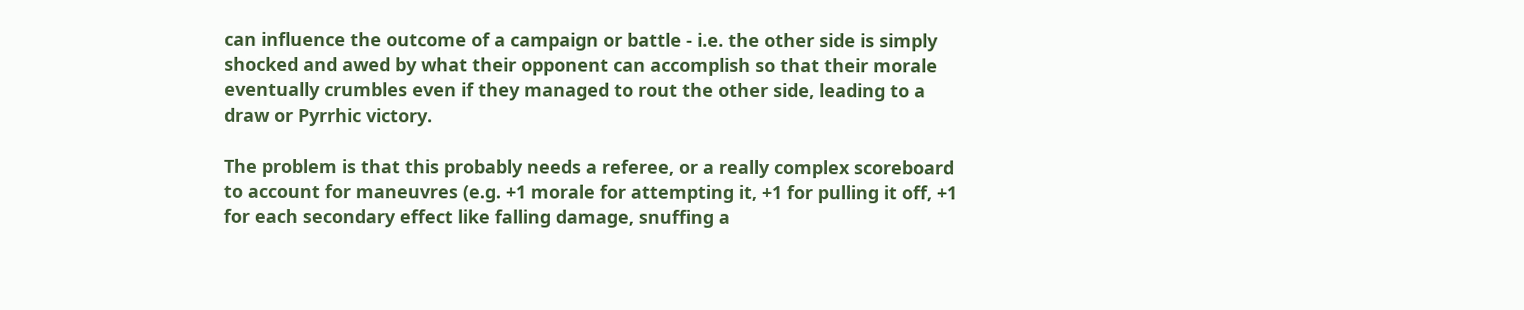can influence the outcome of a campaign or battle - i.e. the other side is simply shocked and awed by what their opponent can accomplish so that their morale eventually crumbles even if they managed to rout the other side, leading to a draw or Pyrrhic victory.

The problem is that this probably needs a referee, or a really complex scoreboard to account for maneuvres (e.g. +1 morale for attempting it, +1 for pulling it off, +1 for each secondary effect like falling damage, snuffing a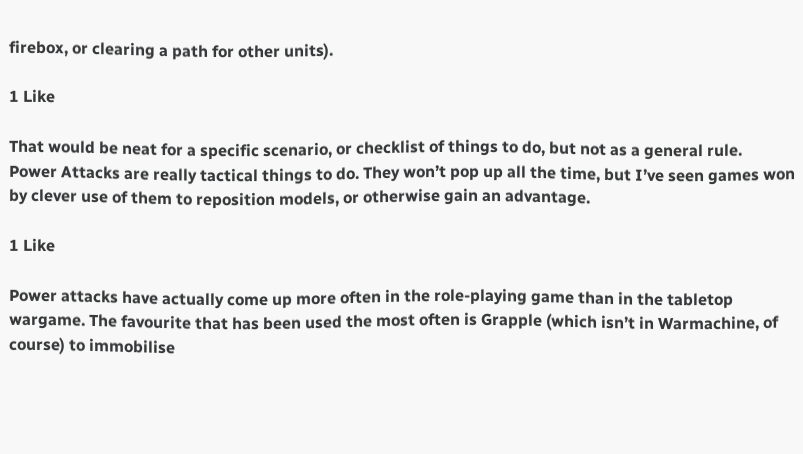firebox, or clearing a path for other units).

1 Like

That would be neat for a specific scenario, or checklist of things to do, but not as a general rule.
Power Attacks are really tactical things to do. They won’t pop up all the time, but I’ve seen games won by clever use of them to reposition models, or otherwise gain an advantage.

1 Like

Power attacks have actually come up more often in the role-playing game than in the tabletop wargame. The favourite that has been used the most often is Grapple (which isn’t in Warmachine, of course) to immobilise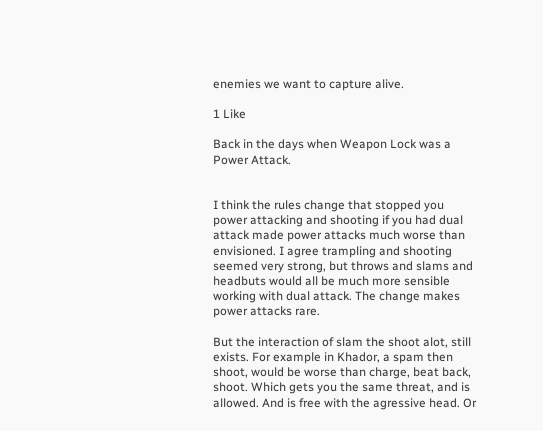enemies we want to capture alive.

1 Like

Back in the days when Weapon Lock was a Power Attack.


I think the rules change that stopped you power attacking and shooting if you had dual attack made power attacks much worse than envisioned. I agree trampling and shooting seemed very strong, but throws and slams and headbuts would all be much more sensible working with dual attack. The change makes power attacks rare.

But the interaction of slam the shoot alot, still exists. For example in Khador, a spam then shoot, would be worse than charge, beat back, shoot. Which gets you the same threat, and is allowed. And is free with the agressive head. Or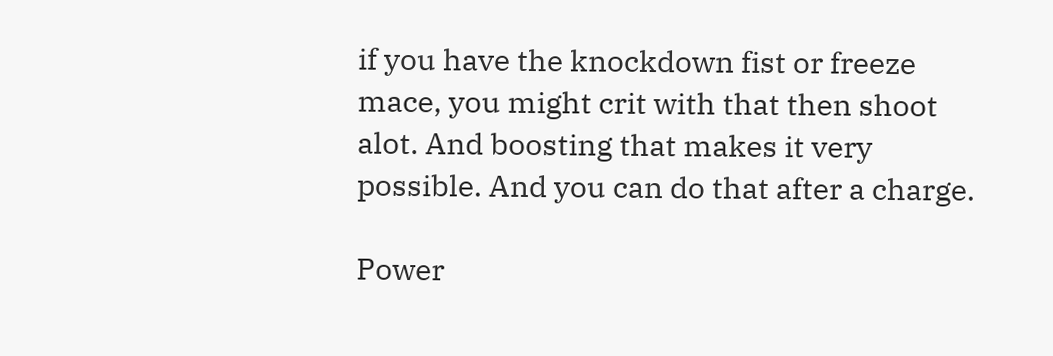if you have the knockdown fist or freeze mace, you might crit with that then shoot alot. And boosting that makes it very possible. And you can do that after a charge.

Power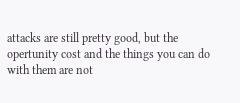attacks are still pretty good, but the opertunity cost and the things you can do with them are not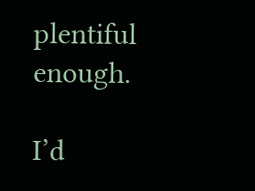plentiful enough.

I’d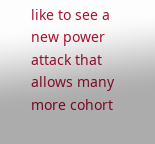like to see a new power attack that allows many more cohort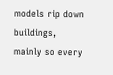models rip down buildings, mainly so every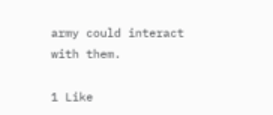army could interact with them.

1 Like